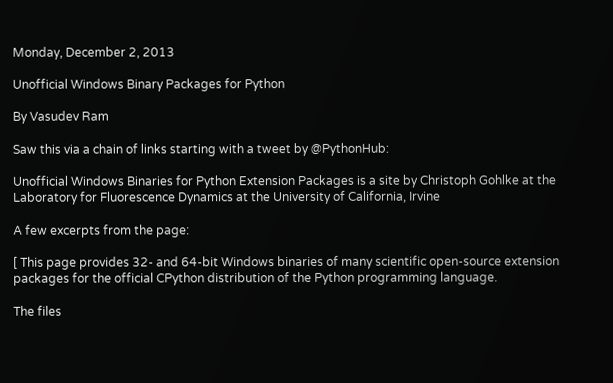Monday, December 2, 2013

Unofficial Windows Binary Packages for Python

By Vasudev Ram

Saw this via a chain of links starting with a tweet by @PythonHub:

Unofficial Windows Binaries for Python Extension Packages is a site by Christoph Gohlke at the Laboratory for Fluorescence Dynamics at the University of California, Irvine

A few excerpts from the page:

[ This page provides 32- and 64-bit Windows binaries of many scientific open-source extension packages for the official CPython distribution of the Python programming language.

The files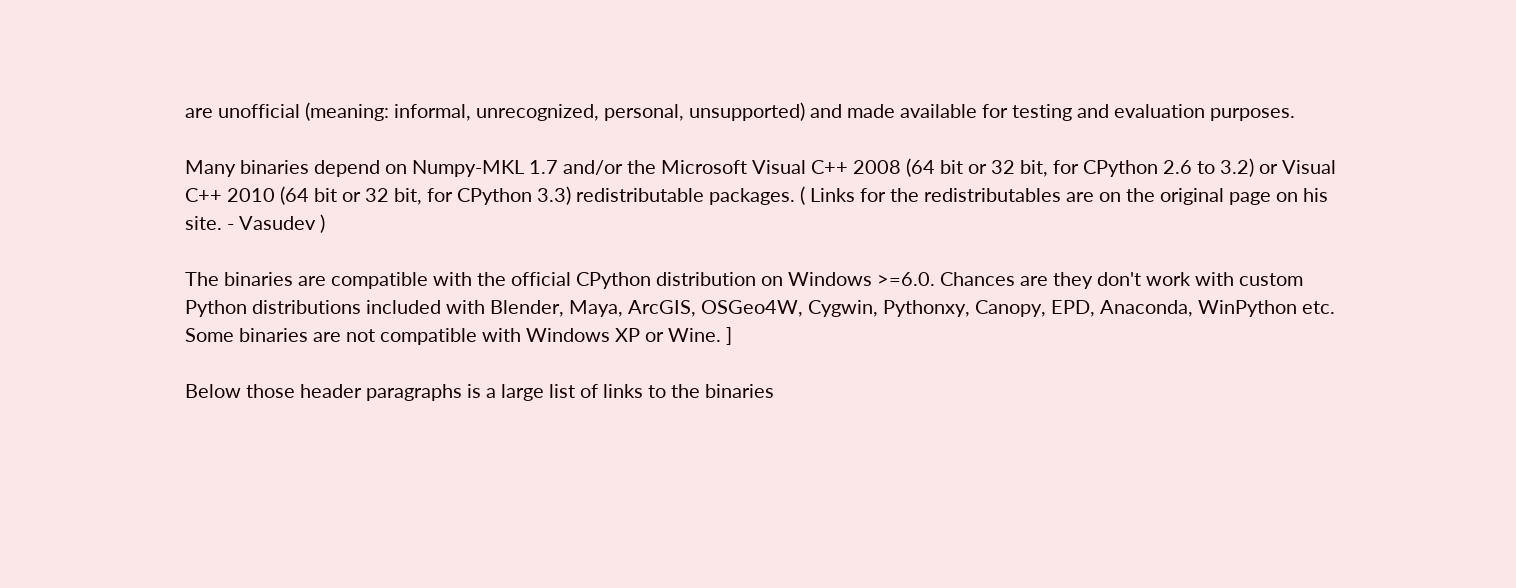are unofficial (meaning: informal, unrecognized, personal, unsupported) and made available for testing and evaluation purposes.

Many binaries depend on Numpy-MKL 1.7 and/or the Microsoft Visual C++ 2008 (64 bit or 32 bit, for CPython 2.6 to 3.2) or Visual C++ 2010 (64 bit or 32 bit, for CPython 3.3) redistributable packages. ( Links for the redistributables are on the original page on his site. - Vasudev )

The binaries are compatible with the official CPython distribution on Windows >=6.0. Chances are they don't work with custom Python distributions included with Blender, Maya, ArcGIS, OSGeo4W, Cygwin, Pythonxy, Canopy, EPD, Anaconda, WinPython etc. Some binaries are not compatible with Windows XP or Wine. ]

Below those header paragraphs is a large list of links to the binaries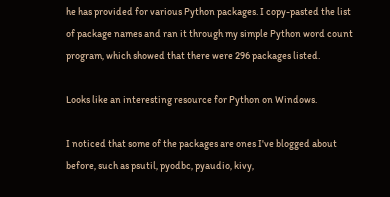he has provided for various Python packages. I copy-pasted the list of package names and ran it through my simple Python word count program, which showed that there were 296 packages listed.

Looks like an interesting resource for Python on Windows.

I noticed that some of the packages are ones I've blogged about before, such as psutil, pyodbc, pyaudio, kivy,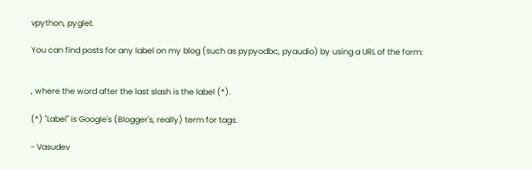vpython, pyglet.

You can find posts for any label on my blog (such as pypyodbc, pyaudio) by using a URL of the form:


, where the word after the last slash is the label (*).

(*) "Label" is Google's (Blogger's, really) term for tags.

- Vasudev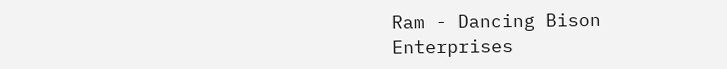Ram - Dancing Bison Enterprises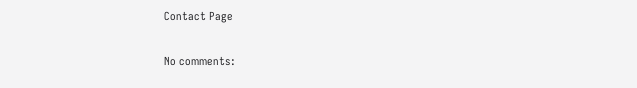Contact Page

No comments: